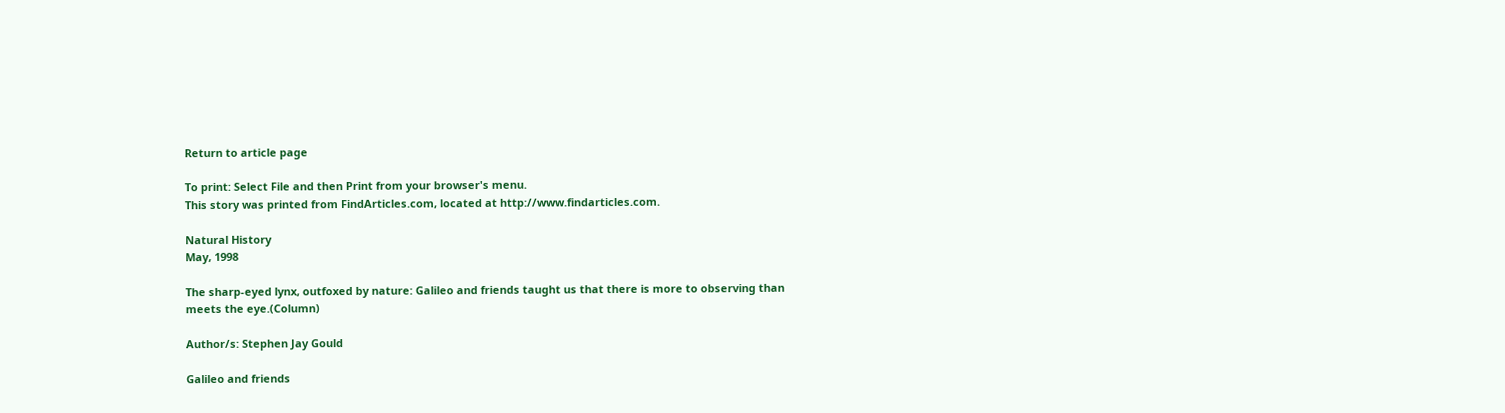Return to article page

To print: Select File and then Print from your browser's menu.
This story was printed from FindArticles.com, located at http://www.findarticles.com.

Natural History
May, 1998

The sharp-eyed lynx, outfoxed by nature: Galileo and friends taught us that there is more to observing than meets the eye.(Column)

Author/s: Stephen Jay Gould

Galileo and friends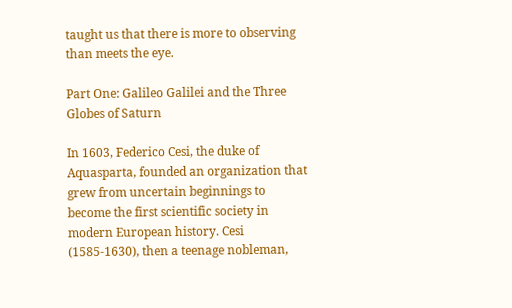taught us that there is more to observing than meets the eye.

Part One: Galileo Galilei and the Three Globes of Saturn

In 1603, Federico Cesi, the duke of Aquasparta, founded an organization that grew from uncertain beginnings to become the first scientific society in modern European history. Cesi (1585-1630), then a teenage nobleman,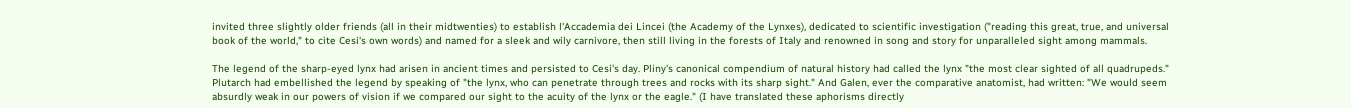invited three slightly older friends (all in their midtwenties) to establish l'Accademia dei Lincei (the Academy of the Lynxes), dedicated to scientific investigation ("reading this great, true, and universal book of the world," to cite Cesi's own words) and named for a sleek and wily carnivore, then still living in the forests of Italy and renowned in song and story for unparalleled sight among mammals.

The legend of the sharp-eyed lynx had arisen in ancient times and persisted to Cesi's day. Pliny's canonical compendium of natural history had called the lynx "the most clear sighted of all quadrupeds." Plutarch had embellished the legend by speaking of "the lynx, who can penetrate through trees and rocks with its sharp sight." And Galen, ever the comparative anatomist, had written: "We would seem absurdly weak in our powers of vision if we compared our sight to the acuity of the lynx or the eagle." (I have translated these aphorisms directly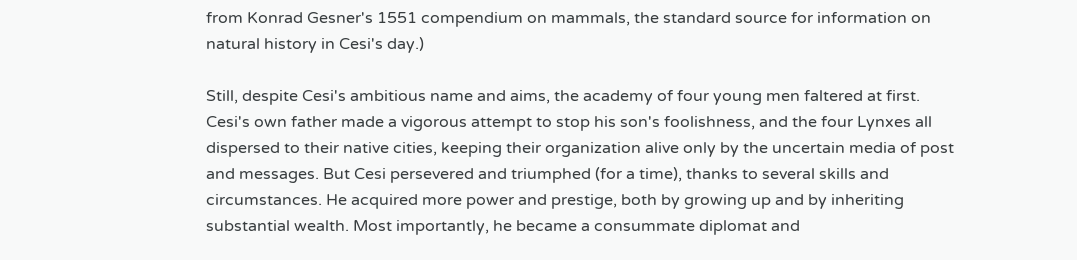from Konrad Gesner's 1551 compendium on mammals, the standard source for information on natural history in Cesi's day.)

Still, despite Cesi's ambitious name and aims, the academy of four young men faltered at first. Cesi's own father made a vigorous attempt to stop his son's foolishness, and the four Lynxes all dispersed to their native cities, keeping their organization alive only by the uncertain media of post and messages. But Cesi persevered and triumphed (for a time), thanks to several skills and circumstances. He acquired more power and prestige, both by growing up and by inheriting substantial wealth. Most importantly, he became a consummate diplomat and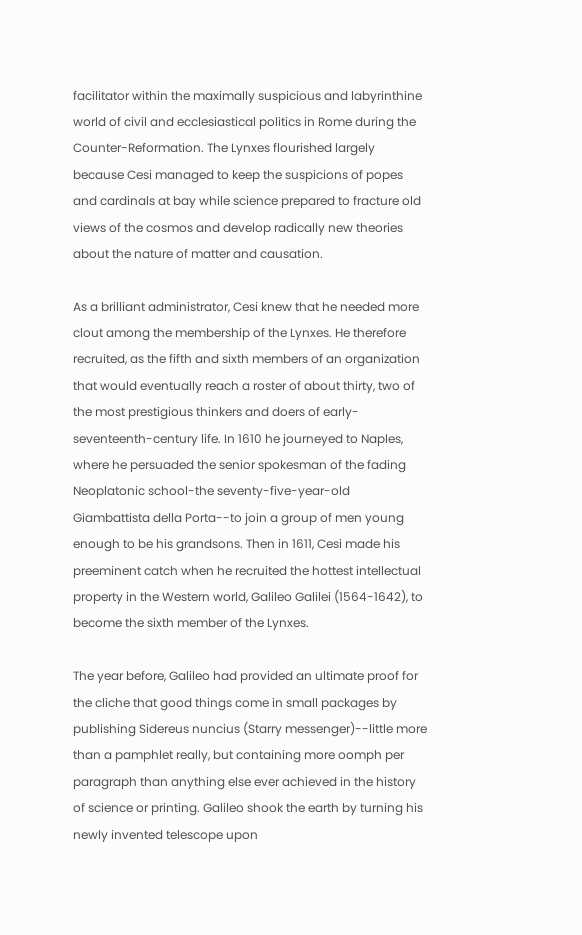facilitator within the maximally suspicious and labyrinthine world of civil and ecclesiastical politics in Rome during the Counter-Reformation. The Lynxes flourished largely because Cesi managed to keep the suspicions of popes and cardinals at bay while science prepared to fracture old views of the cosmos and develop radically new theories about the nature of matter and causation.

As a brilliant administrator, Cesi knew that he needed more clout among the membership of the Lynxes. He therefore recruited, as the fifth and sixth members of an organization that would eventually reach a roster of about thirty, two of the most prestigious thinkers and doers of early-seventeenth-century life. In 1610 he journeyed to Naples, where he persuaded the senior spokesman of the fading Neoplatonic school-the seventy-five-year-old Giambattista della Porta--to join a group of men young enough to be his grandsons. Then in 1611, Cesi made his preeminent catch when he recruited the hottest intellectual property in the Western world, Galileo Galilei (1564-1642), to become the sixth member of the Lynxes.

The year before, Galileo had provided an ultimate proof for the cliche that good things come in small packages by publishing Sidereus nuncius (Starry messenger)--little more than a pamphlet really, but containing more oomph per paragraph than anything else ever achieved in the history of science or printing. Galileo shook the earth by turning his newly invented telescope upon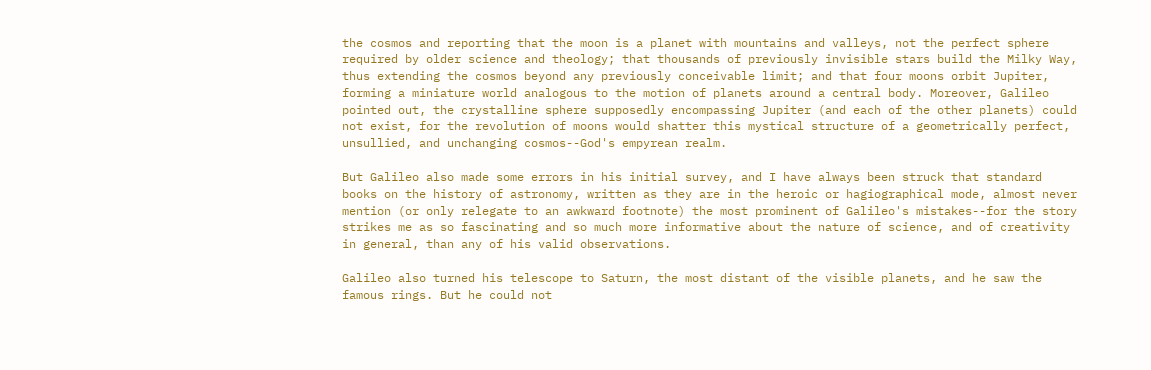the cosmos and reporting that the moon is a planet with mountains and valleys, not the perfect sphere required by older science and theology; that thousands of previously invisible stars build the Milky Way, thus extending the cosmos beyond any previously conceivable limit; and that four moons orbit Jupiter, forming a miniature world analogous to the motion of planets around a central body. Moreover, Galileo pointed out, the crystalline sphere supposedly encompassing Jupiter (and each of the other planets) could not exist, for the revolution of moons would shatter this mystical structure of a geometrically perfect, unsullied, and unchanging cosmos--God's empyrean realm.

But Galileo also made some errors in his initial survey, and I have always been struck that standard books on the history of astronomy, written as they are in the heroic or hagiographical mode, almost never mention (or only relegate to an awkward footnote) the most prominent of Galileo's mistakes--for the story strikes me as so fascinating and so much more informative about the nature of science, and of creativity in general, than any of his valid observations.

Galileo also turned his telescope to Saturn, the most distant of the visible planets, and he saw the famous rings. But he could not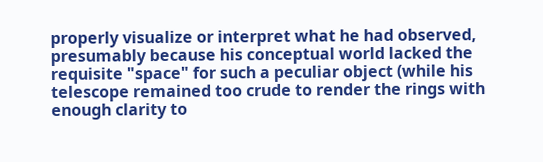properly visualize or interpret what he had observed, presumably because his conceptual world lacked the requisite "space" for such a peculiar object (while his telescope remained too crude to render the rings with enough clarity to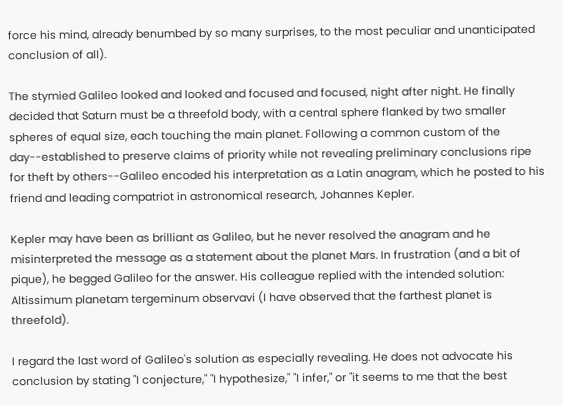force his mind, already benumbed by so many surprises, to the most peculiar and unanticipated conclusion of all).

The stymied Galileo looked and looked and focused and focused, night after night. He finally decided that Saturn must be a threefold body, with a central sphere flanked by two smaller spheres of equal size, each touching the main planet. Following a common custom of the day--established to preserve claims of priority while not revealing preliminary conclusions ripe for theft by others--Galileo encoded his interpretation as a Latin anagram, which he posted to his friend and leading compatriot in astronomical research, Johannes Kepler.

Kepler may have been as brilliant as Galileo, but he never resolved the anagram and he misinterpreted the message as a statement about the planet Mars. In frustration (and a bit of pique), he begged Galileo for the answer. His colleague replied with the intended solution: Altissimum planetam tergeminum observavi (I have observed that the farthest planet is threefold).

I regard the last word of Galileo's solution as especially revealing. He does not advocate his conclusion by stating "I conjecture," "I hypothesize," "I infer," or "it seems to me that the best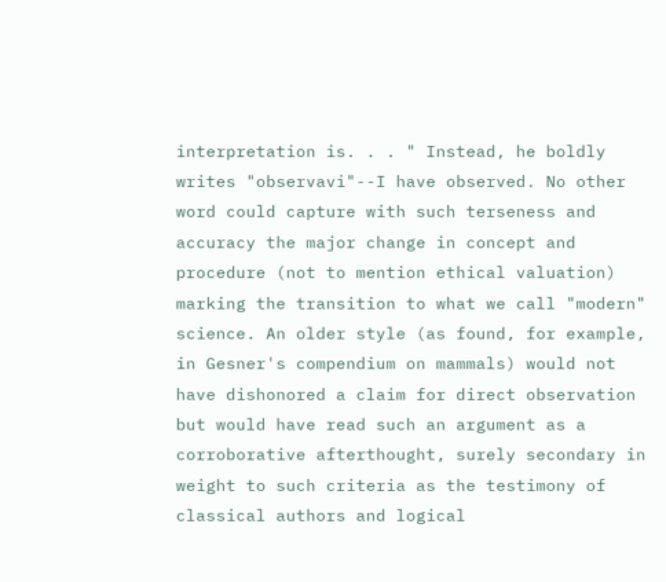interpretation is. . . " Instead, he boldly writes "observavi"--I have observed. No other word could capture with such terseness and accuracy the major change in concept and procedure (not to mention ethical valuation) marking the transition to what we call "modern" science. An older style (as found, for example, in Gesner's compendium on mammals) would not have dishonored a claim for direct observation but would have read such an argument as a corroborative afterthought, surely secondary in weight to such criteria as the testimony of classical authors and logical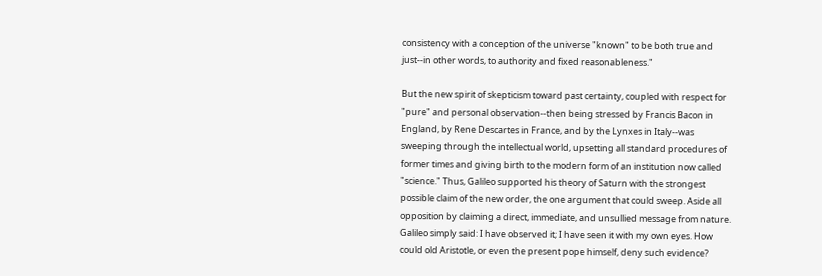consistency with a conception of the universe "known" to be both true and just--in other words, to authority and fixed reasonableness."

But the new spirit of skepticism toward past certainty, coupled with respect for "pure" and personal observation--then being stressed by Francis Bacon in England, by Rene Descartes in France, and by the Lynxes in Italy--was sweeping through the intellectual world, upsetting all standard procedures of former times and giving birth to the modern form of an institution now called "science." Thus, Galileo supported his theory of Saturn with the strongest possible claim of the new order, the one argument that could sweep. Aside all opposition by claiming a direct, immediate, and unsullied message from nature. Galileo simply said: I have observed it; I have seen it with my own eyes. How could old Aristotle, or even the present pope himself, deny such evidence?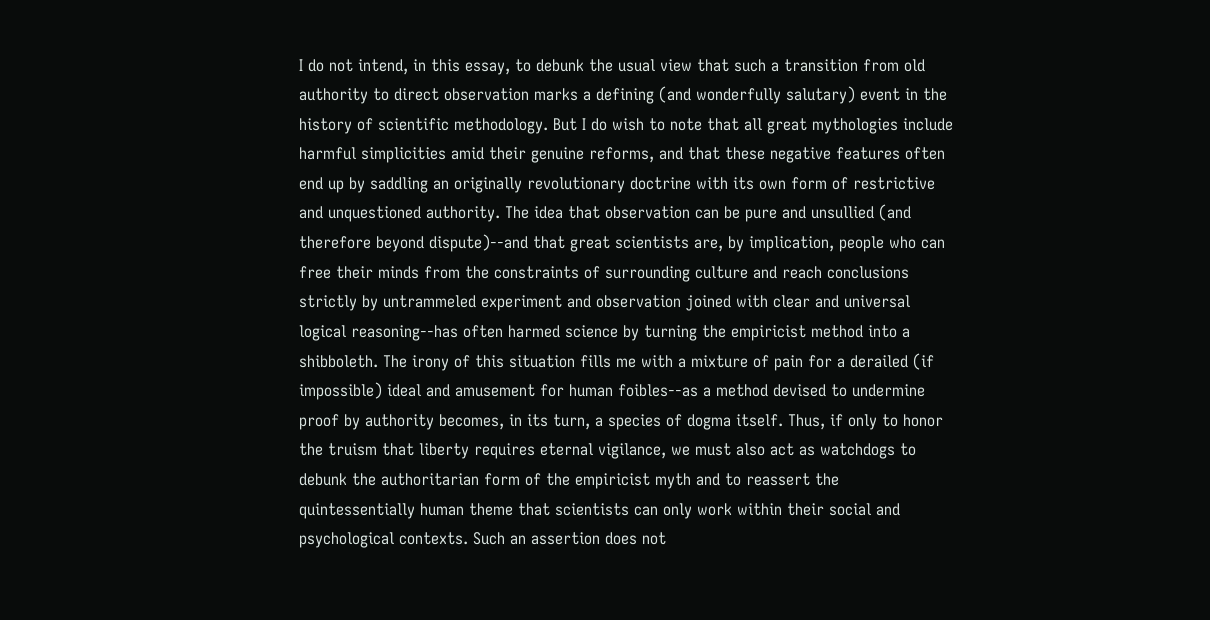I do not intend, in this essay, to debunk the usual view that such a transition from old authority to direct observation marks a defining (and wonderfully salutary) event in the history of scientific methodology. But I do wish to note that all great mythologies include harmful simplicities amid their genuine reforms, and that these negative features often end up by saddling an originally revolutionary doctrine with its own form of restrictive and unquestioned authority. The idea that observation can be pure and unsullied (and therefore beyond dispute)--and that great scientists are, by implication, people who can free their minds from the constraints of surrounding culture and reach conclusions strictly by untrammeled experiment and observation joined with clear and universal logical reasoning--has often harmed science by turning the empiricist method into a shibboleth. The irony of this situation fills me with a mixture of pain for a derailed (if impossible) ideal and amusement for human foibles--as a method devised to undermine proof by authority becomes, in its turn, a species of dogma itself. Thus, if only to honor the truism that liberty requires eternal vigilance, we must also act as watchdogs to debunk the authoritarian form of the empiricist myth and to reassert the quintessentially human theme that scientists can only work within their social and psychological contexts. Such an assertion does not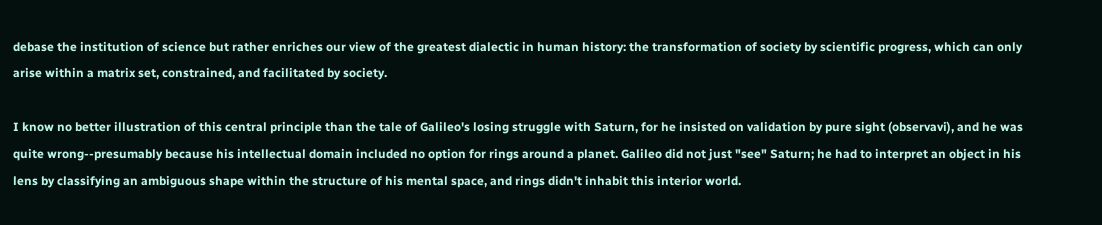debase the institution of science but rather enriches our view of the greatest dialectic in human history: the transformation of society by scientific progress, which can only arise within a matrix set, constrained, and facilitated by society.

I know no better illustration of this central principle than the tale of Galileo's losing struggle with Saturn, for he insisted on validation by pure sight (observavi), and he was quite wrong--presumably because his intellectual domain included no option for rings around a planet. Galileo did not just "see" Saturn; he had to interpret an object in his lens by classifying an ambiguous shape within the structure of his mental space, and rings didn't inhabit this interior world.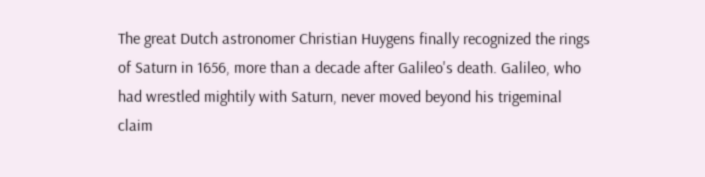The great Dutch astronomer Christian Huygens finally recognized the rings of Saturn in 1656, more than a decade after Galileo's death. Galileo, who had wrestled mightily with Saturn, never moved beyond his trigeminal claim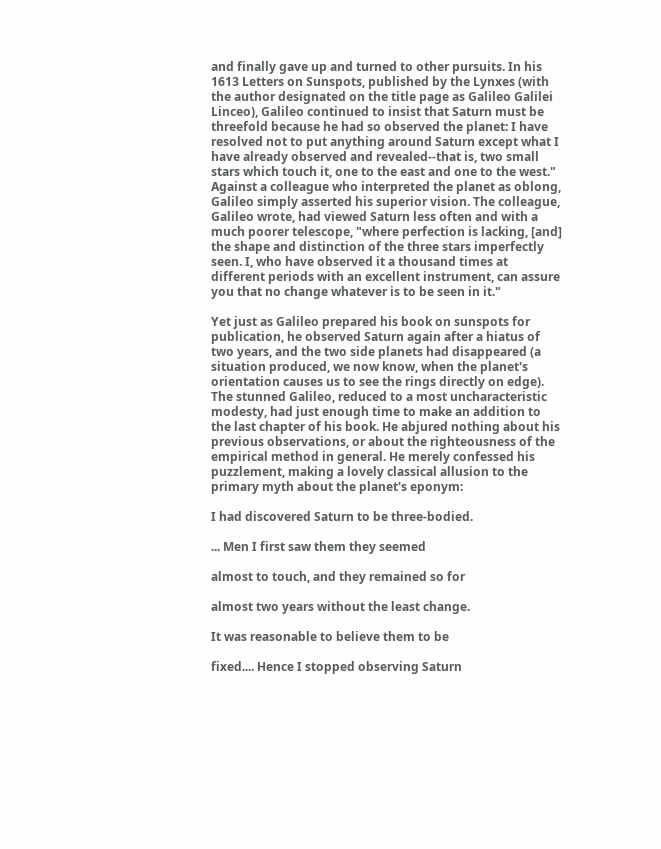and finally gave up and turned to other pursuits. In his 1613 Letters on Sunspots, published by the Lynxes (with the author designated on the title page as Galileo Galilei Linceo), Galileo continued to insist that Saturn must be threefold because he had so observed the planet: I have resolved not to put anything around Saturn except what I have already observed and revealed--that is, two small stars which touch it, one to the east and one to the west." Against a colleague who interpreted the planet as oblong, Galileo simply asserted his superior vision. The colleague, Galileo wrote, had viewed Saturn less often and with a much poorer telescope, "where perfection is lacking, [and] the shape and distinction of the three stars imperfectly seen. I, who have observed it a thousand times at different periods with an excellent instrument, can assure you that no change whatever is to be seen in it."

Yet just as Galileo prepared his book on sunspots for publication, he observed Saturn again after a hiatus of two years, and the two side planets had disappeared (a situation produced, we now know, when the planet's orientation causes us to see the rings directly on edge). The stunned Galileo, reduced to a most uncharacteristic modesty, had just enough time to make an addition to the last chapter of his book. He abjured nothing about his previous observations, or about the righteousness of the empirical method in general. He merely confessed his puzzlement, making a lovely classical allusion to the primary myth about the planet's eponym:

I had discovered Saturn to be three-bodied.

... Men I first saw them they seemed

almost to touch, and they remained so for

almost two years without the least change.

It was reasonable to believe them to be

fixed.... Hence I stopped observing Saturn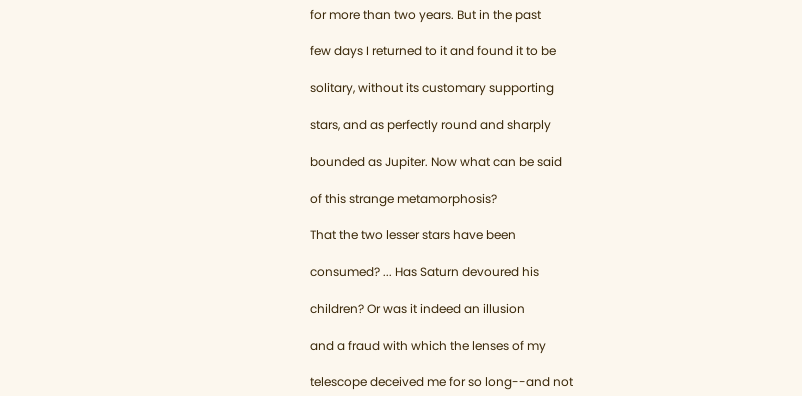for more than two years. But in the past

few days I returned to it and found it to be

solitary, without its customary supporting

stars, and as perfectly round and sharply

bounded as Jupiter. Now what can be said

of this strange metamorphosis?

That the two lesser stars have been

consumed? ... Has Saturn devoured his

children? Or was it indeed an illusion

and a fraud with which the lenses of my

telescope deceived me for so long--and not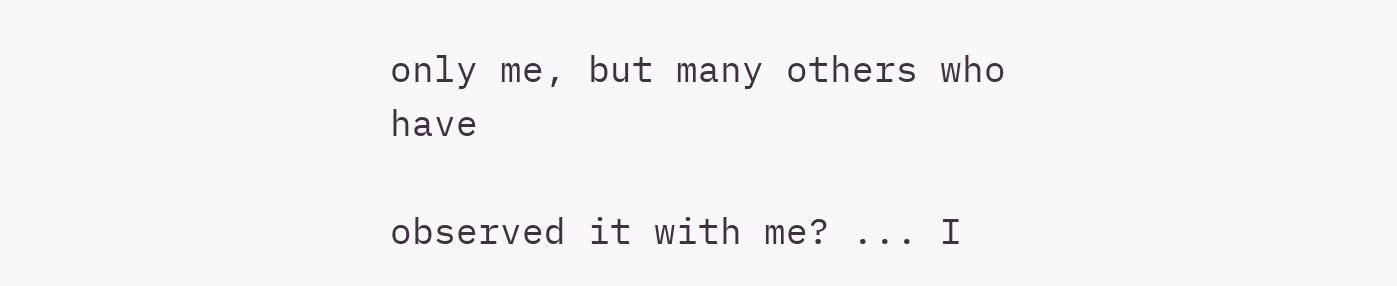only me, but many others who have

observed it with me? ... I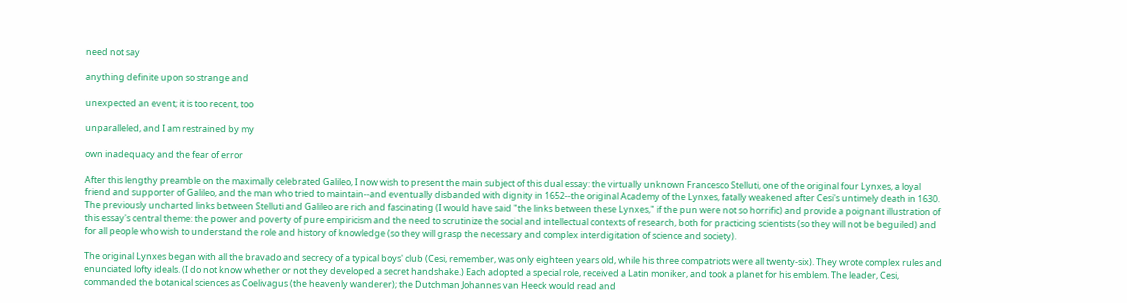need not say

anything definite upon so strange and

unexpected an event; it is too recent, too

unparalleled, and I am restrained by my

own inadequacy and the fear of error

After this lengthy preamble on the maximally celebrated Galileo, I now wish to present the main subject of this dual essay: the virtually unknown Francesco Stelluti, one of the original four Lynxes, a loyal friend and supporter of Galileo, and the man who tried to maintain--and eventually disbanded with dignity in 1652--the original Academy of the Lynxes, fatally weakened after Cesi's untimely death in 1630. The previously uncharted links between Stelluti and Galileo are rich and fascinating (I would have said "the links between these Lynxes," if the pun were not so horrific) and provide a poignant illustration of this essay's central theme: the power and poverty of pure empiricism and the need to scrutinize the social and intellectual contexts of research, both for practicing scientists (so they will not be beguiled) and for all people who wish to understand the role and history of knowledge (so they will grasp the necessary and complex interdigitation of science and society).

The original Lynxes began with all the bravado and secrecy of a typical boys' club (Cesi, remember, was only eighteen years old, while his three compatriots were all twenty-six). They wrote complex rules and enunciated lofty ideals. (I do not know whether or not they developed a secret handshake.) Each adopted a special role, received a Latin moniker, and took a planet for his emblem. The leader, Cesi, commanded the botanical sciences as Coelivagus (the heavenly wanderer); the Dutchman Johannes van Heeck would read and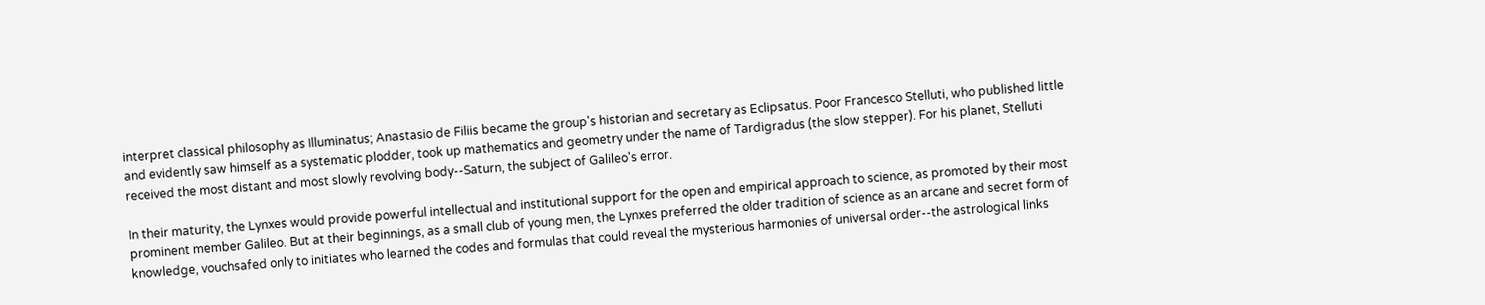interpret classical philosophy as Illuminatus; Anastasio de Filiis became the group's historian and secretary as Eclipsatus. Poor Francesco Stelluti, who published little and evidently saw himself as a systematic plodder, took up mathematics and geometry under the name of Tardigradus (the slow stepper). For his planet, Stelluti received the most distant and most slowly revolving body--Saturn, the subject of Galileo's error.

In their maturity, the Lynxes would provide powerful intellectual and institutional support for the open and empirical approach to science, as promoted by their most prominent member Galileo. But at their beginnings, as a small club of young men, the Lynxes preferred the older tradition of science as an arcane and secret form of knowledge, vouchsafed only to initiates who learned the codes and formulas that could reveal the mysterious harmonies of universal order--the astrological links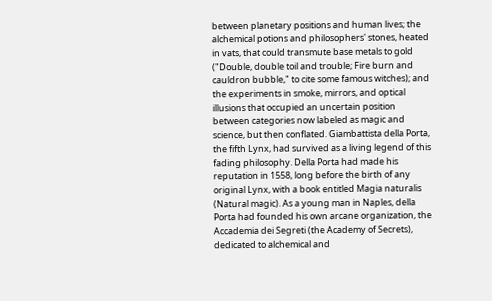between planetary positions and human lives; the alchemical potions and philosophers' stones, heated in vats, that could transmute base metals to gold ("Double, double toil and trouble; Fire burn and cauldron bubble," to cite some famous witches); and the experiments in smoke, mirrors, and optical illusions that occupied an uncertain position between categories now labeled as magic and science, but then conflated. Giambattista della Porta, the fifth Lynx, had survived as a living legend of this fading philosophy. Della Porta had made his reputation in 1558, long before the birth of any original Lynx, with a book entitled Magia naturalis (Natural magic). As a young man in Naples, della Porta had founded his own arcane organization, the Accademia dei Segreti (the Academy of Secrets), dedicated to alchemical and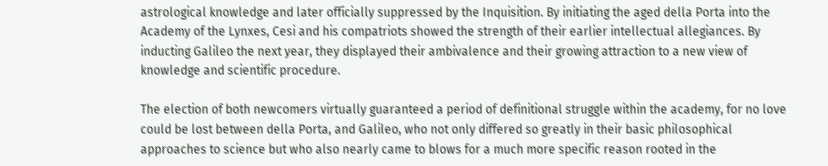astrological knowledge and later officially suppressed by the Inquisition. By initiating the aged della Porta into the Academy of the Lynxes, Cesi and his compatriots showed the strength of their earlier intellectual allegiances. By inducting Galileo the next year, they displayed their ambivalence and their growing attraction to a new view of knowledge and scientific procedure.

The election of both newcomers virtually guaranteed a period of definitional struggle within the academy, for no love could be lost between della Porta, and Galileo, who not only differed so greatly in their basic philosophical approaches to science but who also nearly came to blows for a much more specific reason rooted in the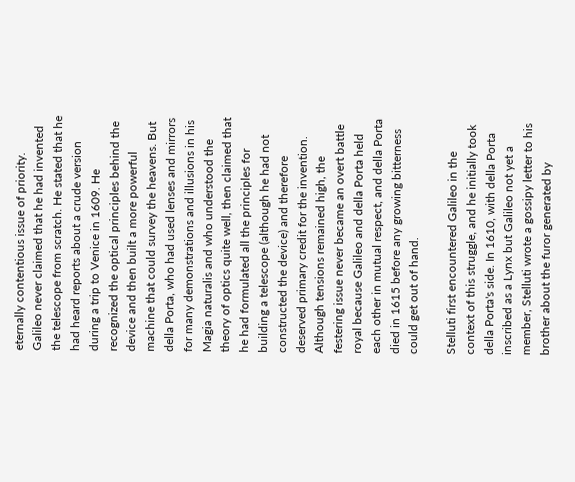eternally contentious issue of priority. Galileo never claimed that he had invented the telescope from scratch. He stated that he had heard reports about a crude version during a trip to Venice in 1609. He recognized the optical principles behind the device and then built a more powerful machine that could survey the heavens. But della Porta, who had used lenses and mirrors for many demonstrations and illusions in his Magia naturalis and who understood the theory of optics quite well, then claimed that he had formulated all the principles for building a telescope (although he had not constructed the device) and therefore deserved primary credit for the invention. Although tensions remained high, the festering issue never became an overt battle royal because Galileo and della Porta held each other in mutual respect, and della Porta died in 1615 before any growing bitterness could get out of hand.

Stelluti first encountered Galileo in the context of this struggle, and he initially took della Porta's side. In 1610, with della Porta inscribed as a Lynx but Galileo not yet a member, Stelluti wrote a gossipy letter to his brother about the furor generated by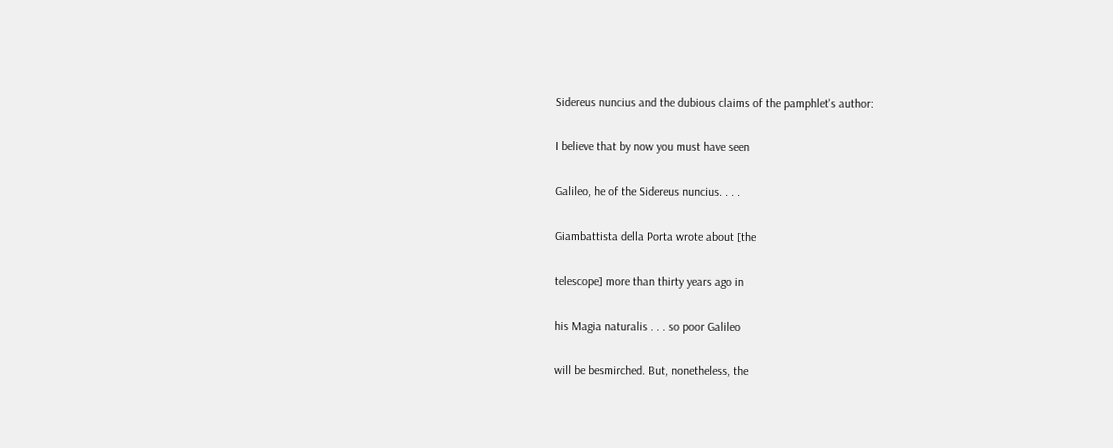Sidereus nuncius and the dubious claims of the pamphlet's author:

I believe that by now you must have seen

Galileo, he of the Sidereus nuncius. . . .

Giambattista della Porta wrote about [the

telescope] more than thirty years ago in

his Magia naturalis . . . so poor Galileo

will be besmirched. But, nonetheless, the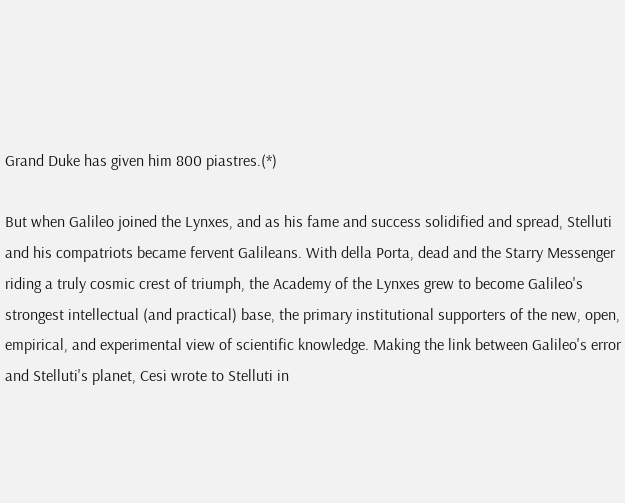Grand Duke has given him 800 piastres.(*)

But when Galileo joined the Lynxes, and as his fame and success solidified and spread, Stelluti and his compatriots became fervent Galileans. With della Porta, dead and the Starry Messenger riding a truly cosmic crest of triumph, the Academy of the Lynxes grew to become Galileo's strongest intellectual (and practical) base, the primary institutional supporters of the new, open, empirical, and experimental view of scientific knowledge. Making the link between Galileo's error and Stelluti's planet, Cesi wrote to Stelluti in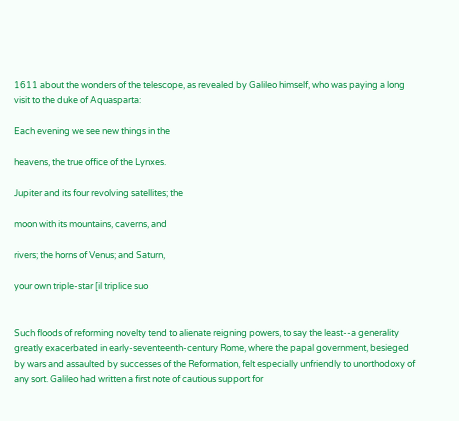1611 about the wonders of the telescope, as revealed by Galileo himself, who was paying a long visit to the duke of Aquasparta:

Each evening we see new things in the

heavens, the true office of the Lynxes.

Jupiter and its four revolving satellites; the

moon with its mountains, caverns, and

rivers; the horns of Venus; and Saturn,

your own triple-star [il triplice suo


Such floods of reforming novelty tend to alienate reigning powers, to say the least--a generality greatly exacerbated in early-seventeenth-century Rome, where the papal government, besieged by wars and assaulted by successes of the Reformation, felt especially unfriendly to unorthodoxy of any sort. Galileo had written a first note of cautious support for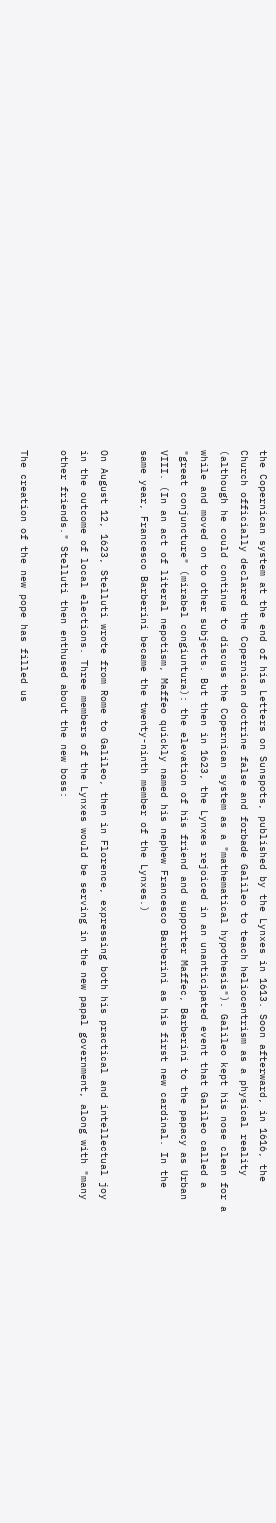the Copernican system at the end of his Letters on Sunspots, published by the Lynxes in 1613. Soon afterward, in 1616, the Church officially declared the Copernican doctrine false and forbade Galileo to teach heliocentrism as a physical reality (although he could continue to discuss the Copernican system as a "mathematical hypothesis"). Galileo kept his nose clean for a while and moved on to other subjects. But then in 1623, the Lynxes rejoiced in an unanticipated event that Galileo called a "great conjuncture" (mirabel congiuntura): the elevation of his friend and supporter Maffec, Barberini to the papacy as Urban VIII. (In an act of literal nepotism, Maffeo quickly named his nephew Francesco Barberini as his first new cardinal. In the same year, Francesco Barberini became the twenty-ninth member of the Lynxes.)

On August 12, 1623, Stelluti wrote from Rome to Galileo, then in Florence, expressing both his practical and intellectual joy in the outcome of local elections. Three members of the Lynxes would be serving in the new papal government, along with "many other friends." Stelluti then enthused about the new boss:

The creation of the new pope has filled us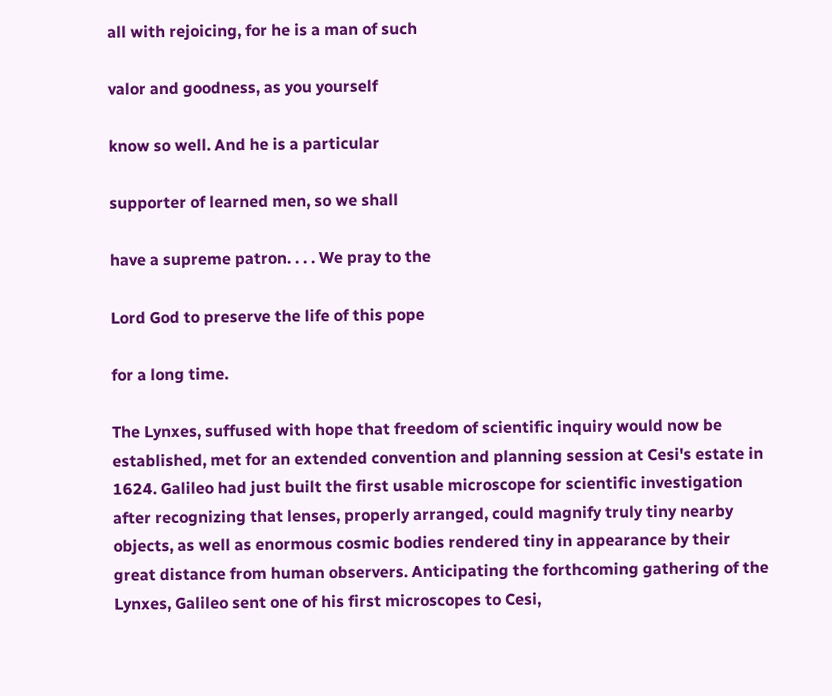all with rejoicing, for he is a man of such

valor and goodness, as you yourself

know so well. And he is a particular

supporter of learned men, so we shall

have a supreme patron. . . . We pray to the

Lord God to preserve the life of this pope

for a long time.

The Lynxes, suffused with hope that freedom of scientific inquiry would now be established, met for an extended convention and planning session at Cesi's estate in 1624. Galileo had just built the first usable microscope for scientific investigation after recognizing that lenses, properly arranged, could magnify truly tiny nearby objects, as well as enormous cosmic bodies rendered tiny in appearance by their great distance from human observers. Anticipating the forthcoming gathering of the Lynxes, Galileo sent one of his first microscopes to Cesi,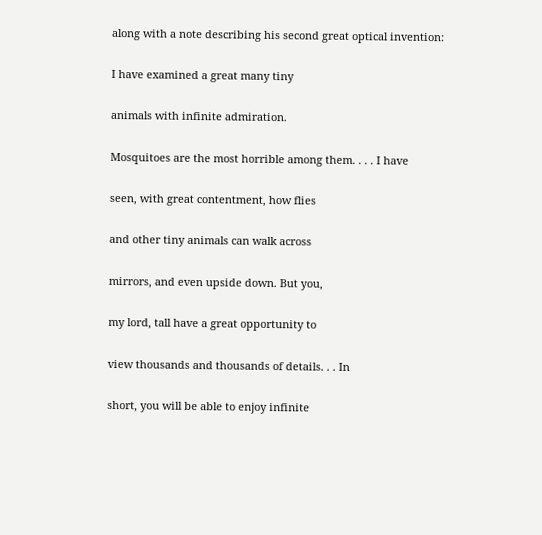along with a note describing his second great optical invention:

I have examined a great many tiny

animals with infinite admiration.

Mosquitoes are the most horrible among them. . . . I have

seen, with great contentment, how flies

and other tiny animals can walk across

mirrors, and even upside down. But you,

my lord, tall have a great opportunity to

view thousands and thousands of details. . . In

short, you will be able to enjoy infinite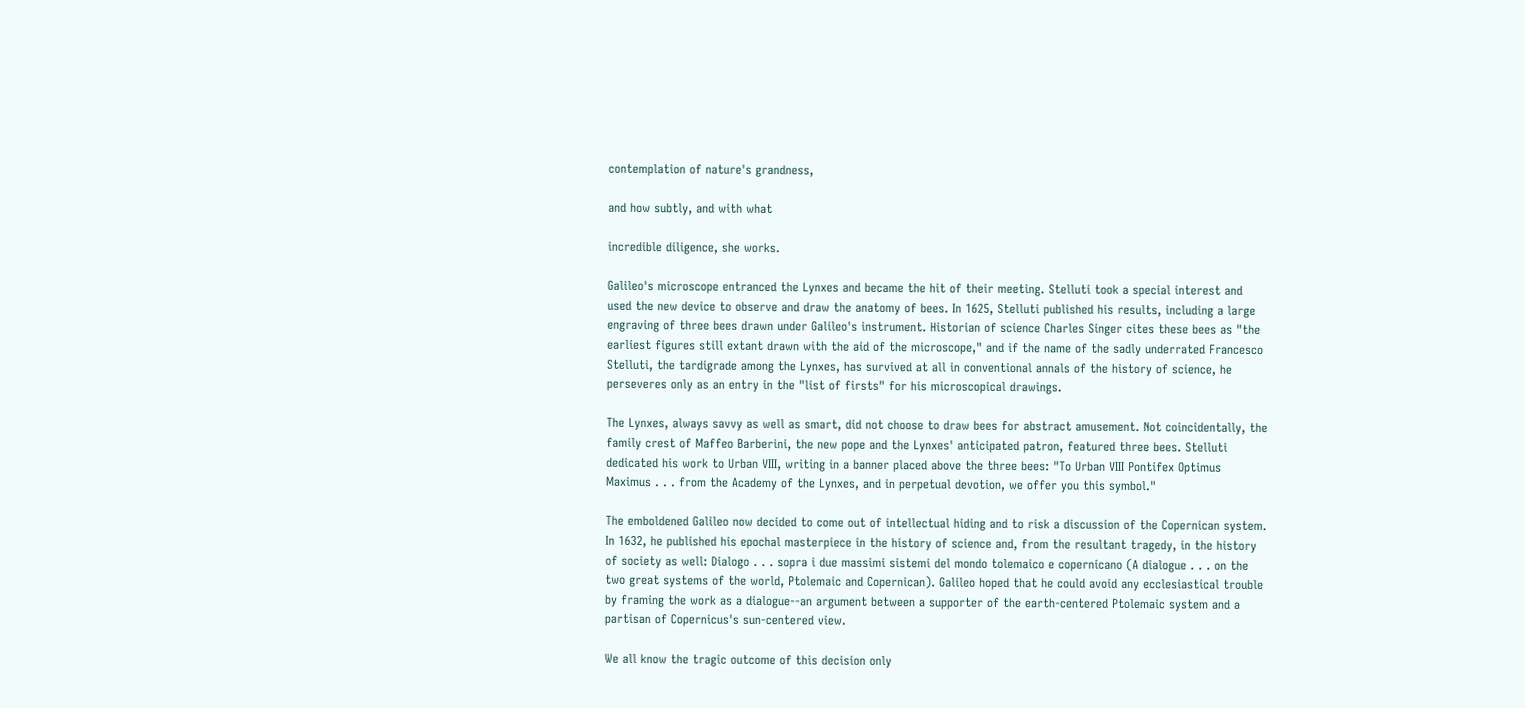contemplation of nature's grandness,

and how subtly, and with what

incredible diligence, she works.

Galileo's microscope entranced the Lynxes and became the hit of their meeting. Stelluti took a special interest and used the new device to observe and draw the anatomy of bees. In 1625, Stelluti published his results, including a large engraving of three bees drawn under Galileo's instrument. Historian of science Charles Singer cites these bees as "the earliest figures still extant drawn with the aid of the microscope," and if the name of the sadly underrated Francesco Stelluti, the tardigrade among the Lynxes, has survived at all in conventional annals of the history of science, he perseveres only as an entry in the "list of firsts" for his microscopical drawings.

The Lynxes, always savvy as well as smart, did not choose to draw bees for abstract amusement. Not coincidentally, the family crest of Maffeo Barberini, the new pope and the Lynxes' anticipated patron, featured three bees. Stelluti dedicated his work to Urban VIII, writing in a banner placed above the three bees: "To Urban VIII Pontifex Optimus Maximus . . . from the Academy of the Lynxes, and in perpetual devotion, we offer you this symbol."

The emboldened Galileo now decided to come out of intellectual hiding and to risk a discussion of the Copernican system. In 1632, he published his epochal masterpiece in the history of science and, from the resultant tragedy, in the history of society as well: Dialogo . . . sopra i due massimi sistemi del mondo tolemaico e copernicano (A dialogue . . . on the two great systems of the world, Ptolemaic and Copernican). Galileo hoped that he could avoid any ecclesiastical trouble by framing the work as a dialogue--an argument between a supporter of the earth-centered Ptolemaic system and a partisan of Copernicus's sun-centered view.

We all know the tragic outcome of this decision only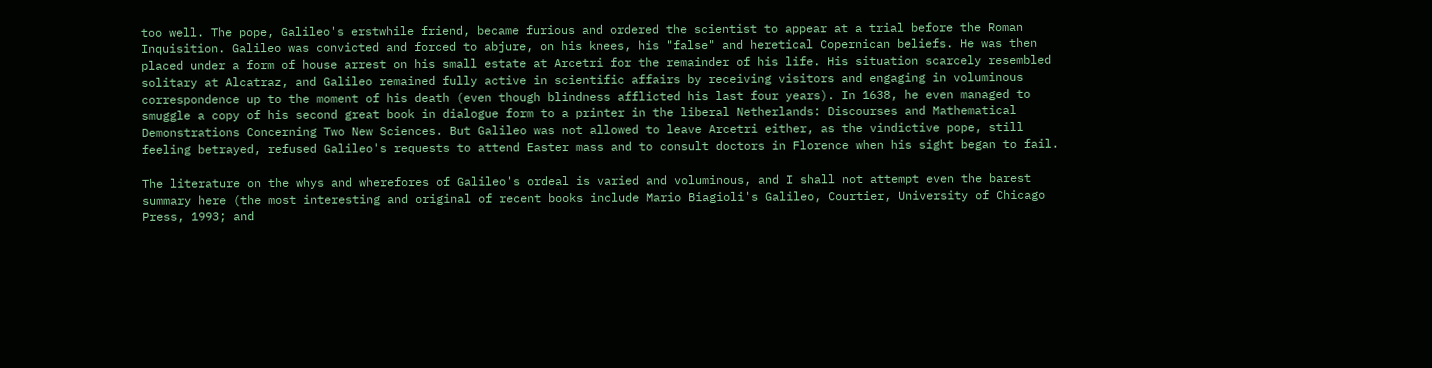too well. The pope, Galileo's erstwhile friend, became furious and ordered the scientist to appear at a trial before the Roman Inquisition. Galileo was convicted and forced to abjure, on his knees, his "false" and heretical Copernican beliefs. He was then placed under a form of house arrest on his small estate at Arcetri for the remainder of his life. His situation scarcely resembled solitary at Alcatraz, and Galileo remained fully active in scientific affairs by receiving visitors and engaging in voluminous correspondence up to the moment of his death (even though blindness afflicted his last four years). In 1638, he even managed to smuggle a copy of his second great book in dialogue form to a printer in the liberal Netherlands: Discourses and Mathematical Demonstrations Concerning Two New Sciences. But Galileo was not allowed to leave Arcetri either, as the vindictive pope, still feeling betrayed, refused Galileo's requests to attend Easter mass and to consult doctors in Florence when his sight began to fail.

The literature on the whys and wherefores of Galileo's ordeal is varied and voluminous, and I shall not attempt even the barest summary here (the most interesting and original of recent books include Mario Biagioli's Galileo, Courtier, University of Chicago Press, 1993; and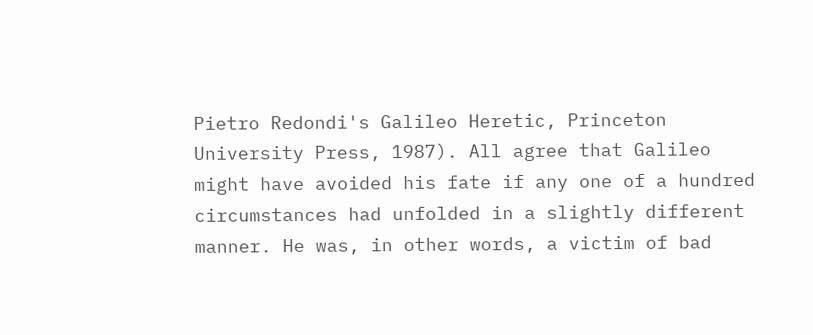Pietro Redondi's Galileo Heretic, Princeton University Press, 1987). All agree that Galileo might have avoided his fate if any one of a hundred circumstances had unfolded in a slightly different manner. He was, in other words, a victim of bad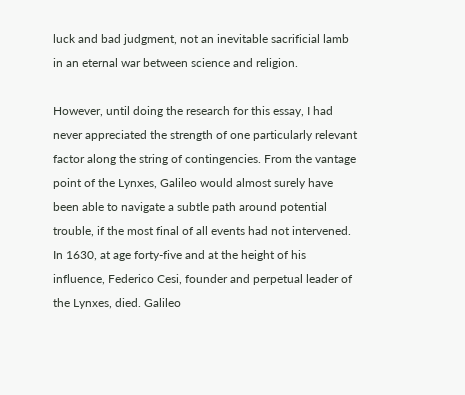luck and bad judgment, not an inevitable sacrificial lamb in an eternal war between science and religion.

However, until doing the research for this essay, I had never appreciated the strength of one particularly relevant factor along the string of contingencies. From the vantage point of the Lynxes, Galileo would almost surely have been able to navigate a subtle path around potential trouble, if the most final of all events had not intervened. In 1630, at age forty-five and at the height of his influence, Federico Cesi, founder and perpetual leader of the Lynxes, died. Galileo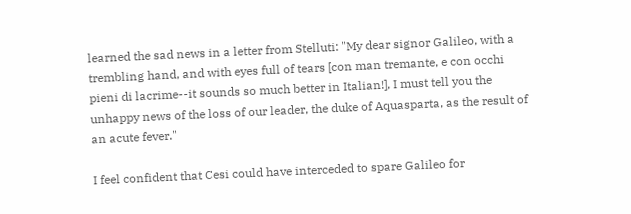learned the sad news in a letter from Stelluti: "My dear signor Galileo, with a trembling hand, and with eyes full of tears [con man tremante, e con occhi pieni di lacrime--it sounds so much better in Italian!], I must tell you the unhappy news of the loss of our leader, the duke of Aquasparta, as the result of an acute fever."

I feel confident that Cesi could have interceded to spare Galileo for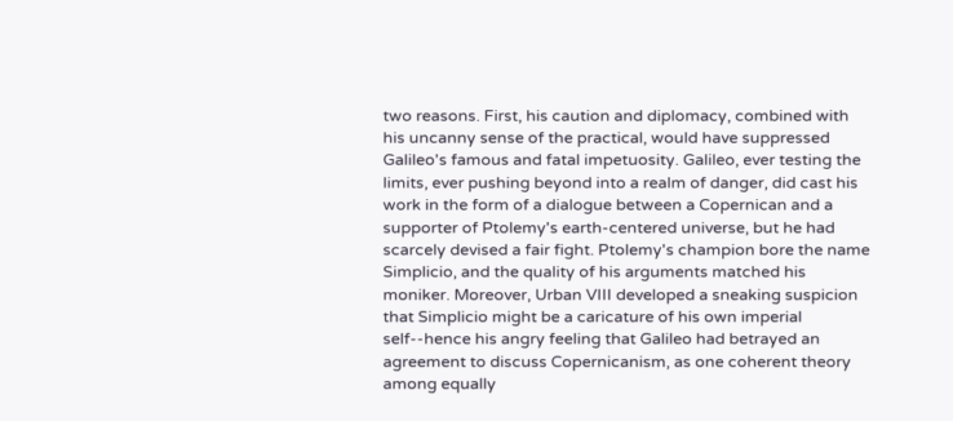two reasons. First, his caution and diplomacy, combined with his uncanny sense of the practical, would have suppressed Galileo's famous and fatal impetuosity. Galileo, ever testing the limits, ever pushing beyond into a realm of danger, did cast his work in the form of a dialogue between a Copernican and a supporter of Ptolemy's earth-centered universe, but he had scarcely devised a fair fight. Ptolemy's champion bore the name Simplicio, and the quality of his arguments matched his moniker. Moreover, Urban VIII developed a sneaking suspicion that Simplicio might be a caricature of his own imperial self--hence his angry feeling that Galileo had betrayed an agreement to discuss Copernicanism, as one coherent theory among equally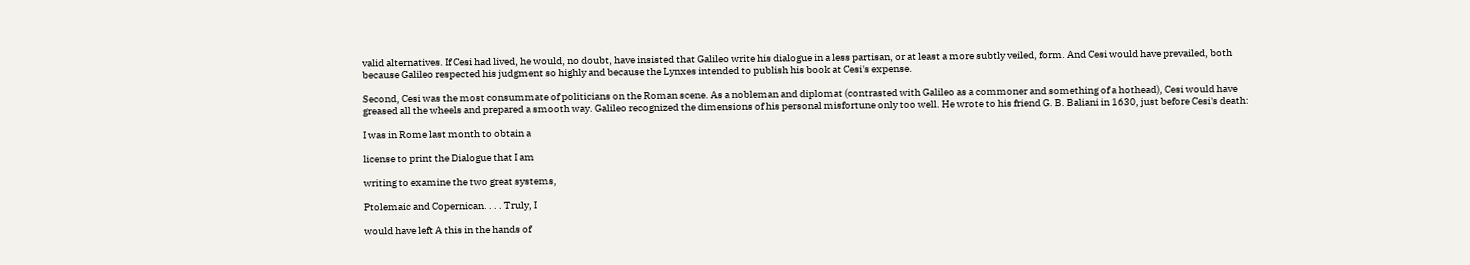valid alternatives. If Cesi had lived, he would, no doubt, have insisted that Galileo write his dialogue in a less partisan, or at least a more subtly veiled, form. And Cesi would have prevailed, both because Galileo respected his judgment so highly and because the Lynxes intended to publish his book at Cesi's expense.

Second, Cesi was the most consummate of politicians on the Roman scene. As a nobleman and diplomat (contrasted with Galileo as a commoner and something of a hothead), Cesi would have greased all the wheels and prepared a smooth way. Galileo recognized the dimensions of his personal misfortune only too well. He wrote to his friend G. B. Baliani in 1630, just before Cesi's death:

I was in Rome last month to obtain a

license to print the Dialogue that I am

writing to examine the two great systems,

Ptolemaic and Copernican. . . . Truly, I

would have left A this in the hands of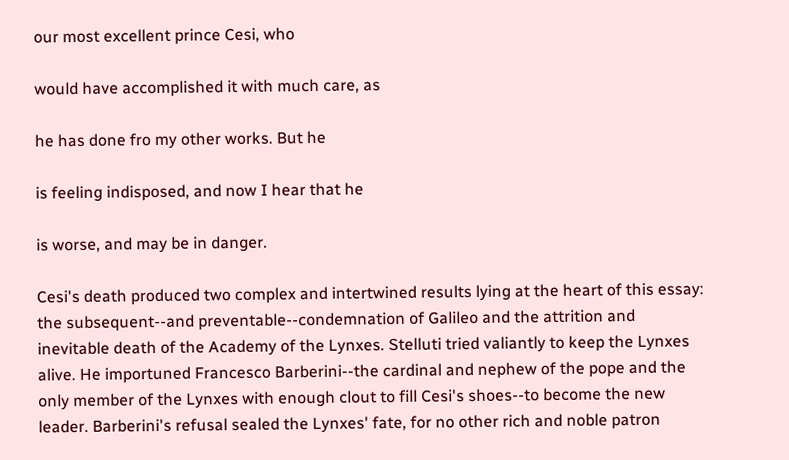our most excellent prince Cesi, who

would have accomplished it with much care, as

he has done fro my other works. But he

is feeling indisposed, and now I hear that he

is worse, and may be in danger.

Cesi's death produced two complex and intertwined results lying at the heart of this essay: the subsequent--and preventable--condemnation of Galileo and the attrition and inevitable death of the Academy of the Lynxes. Stelluti tried valiantly to keep the Lynxes alive. He importuned Francesco Barberini--the cardinal and nephew of the pope and the only member of the Lynxes with enough clout to fill Cesi's shoes--to become the new leader. Barberini's refusal sealed the Lynxes' fate, for no other rich and noble patron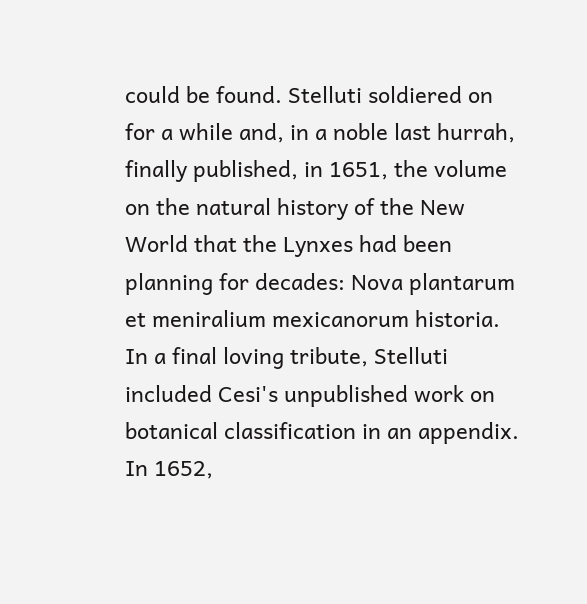could be found. Stelluti soldiered on for a while and, in a noble last hurrah, finally published, in 1651, the volume on the natural history of the New World that the Lynxes had been planning for decades: Nova plantarum et meniralium mexicanorum historia. In a final loving tribute, Stelluti included Cesi's unpublished work on botanical classification in an appendix. In 1652,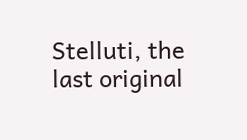Stelluti, the last original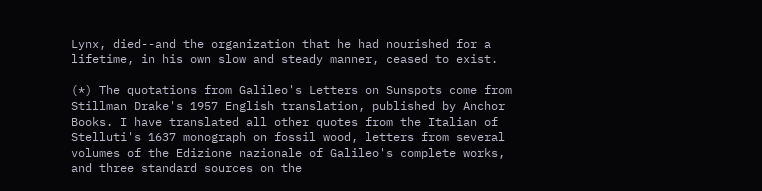Lynx, died--and the organization that he had nourished for a lifetime, in his own slow and steady manner, ceased to exist.

(*) The quotations from Galileo's Letters on Sunspots come from Stillman Drake's 1957 English translation, published by Anchor Books. I have translated all other quotes from the Italian of Stelluti's 1637 monograph on fossil wood, letters from several volumes of the Edizione nazionale of Galileo's complete works, and three standard sources on the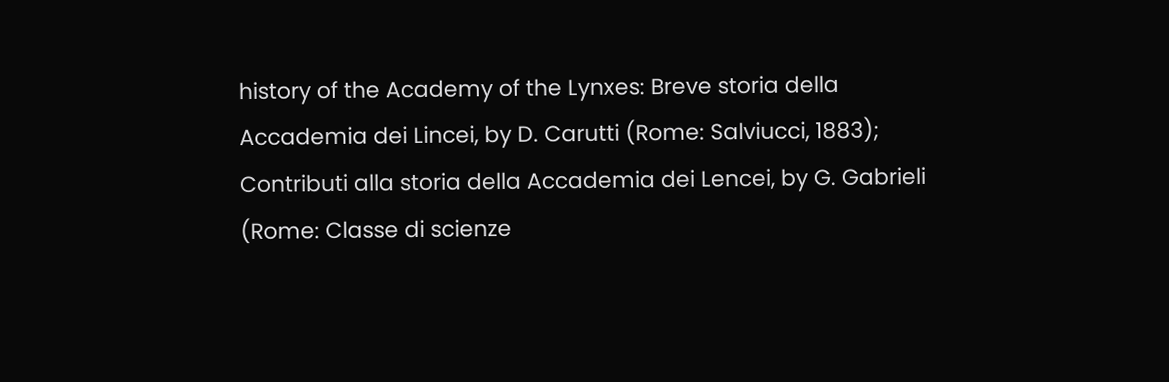history of the Academy of the Lynxes: Breve storia della Accademia dei Lincei, by D. Carutti (Rome: Salviucci, 1883); Contributi alla storia della Accademia dei Lencei, by G. Gabrieli (Rome: Classe di scienze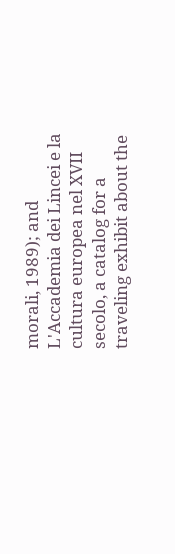morali, 1989); and L'Accademia dei Lincei e la cultura europea nel XVII secolo, a catalog for a traveling exhibit about the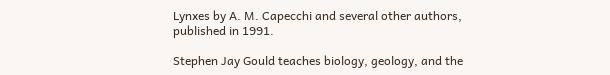Lynxes by A. M. Capecchi and several other authors, published in 1991.

Stephen Jay Gould teaches biology, geology, and the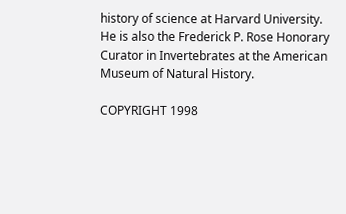history of science at Harvard University. He is also the Frederick P. Rose Honorary Curator in Invertebrates at the American Museum of Natural History.

COPYRIGHT 1998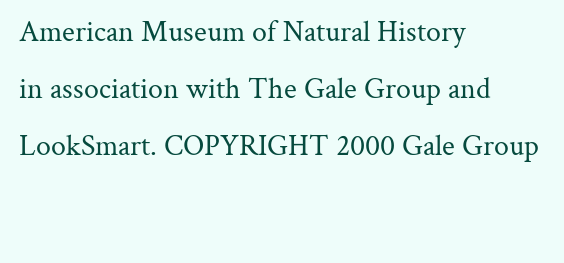American Museum of Natural History
in association with The Gale Group and LookSmart. COPYRIGHT 2000 Gale Group